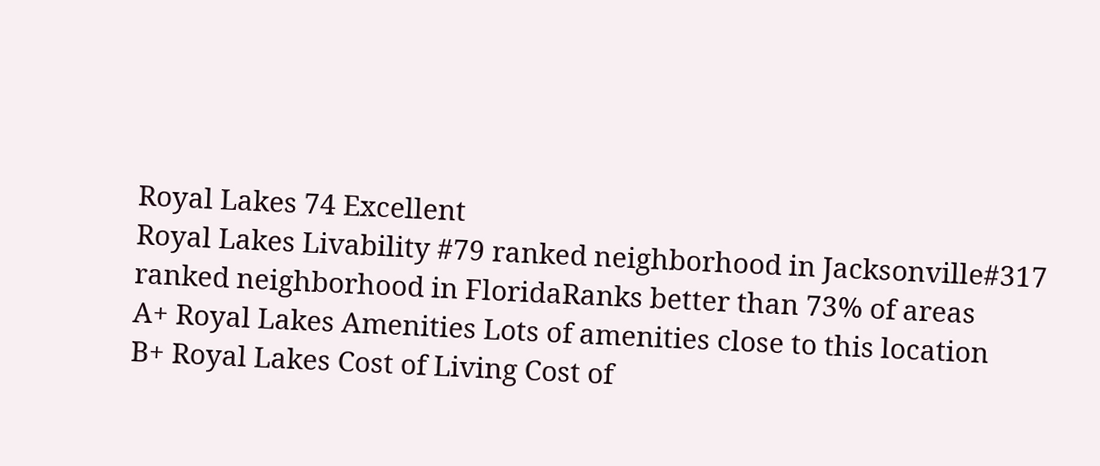Royal Lakes 74 Excellent
Royal Lakes Livability #79 ranked neighborhood in Jacksonville#317 ranked neighborhood in FloridaRanks better than 73% of areas
A+ Royal Lakes Amenities Lots of amenities close to this location
B+ Royal Lakes Cost of Living Cost of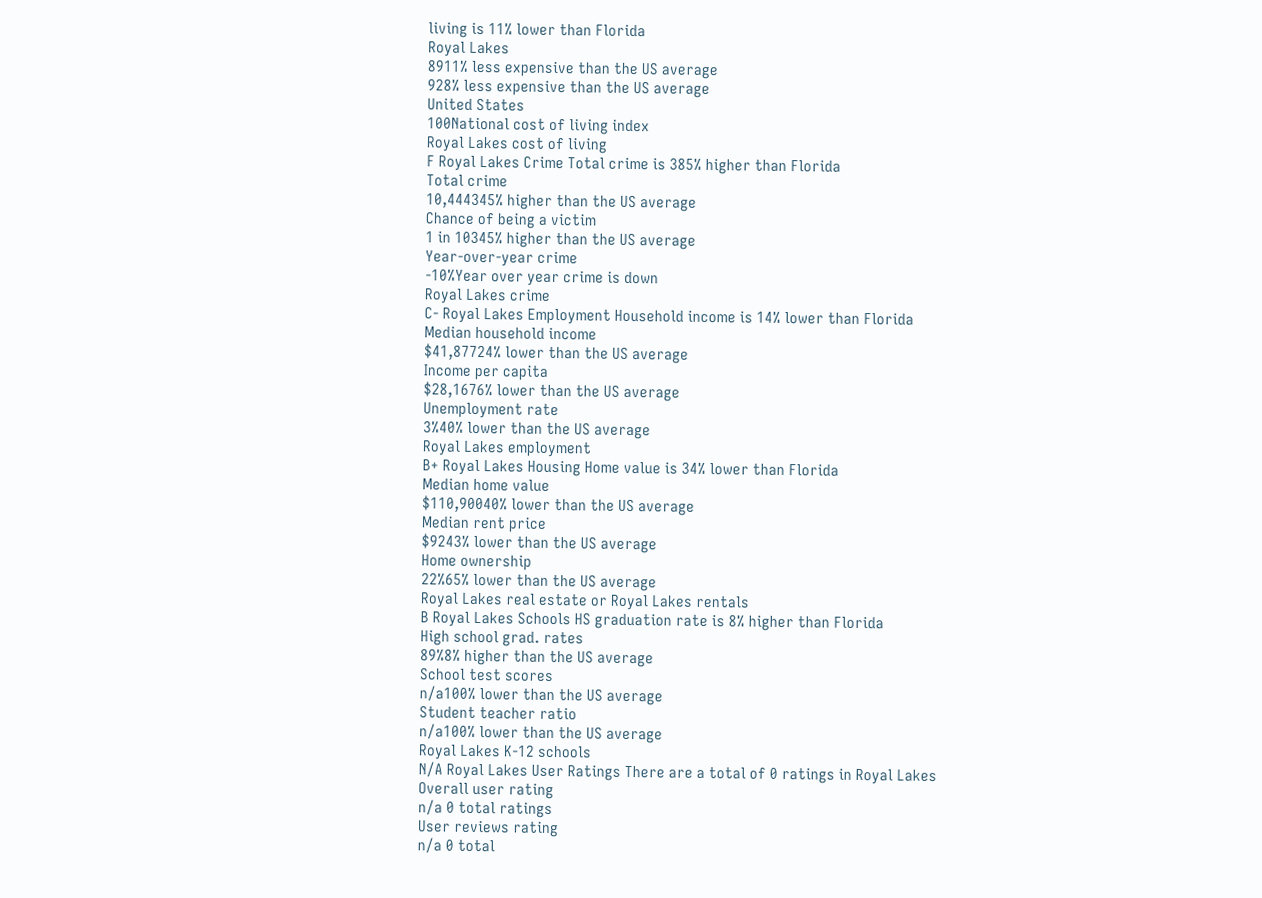living is 11% lower than Florida
Royal Lakes
8911% less expensive than the US average
928% less expensive than the US average
United States
100National cost of living index
Royal Lakes cost of living
F Royal Lakes Crime Total crime is 385% higher than Florida
Total crime
10,444345% higher than the US average
Chance of being a victim
1 in 10345% higher than the US average
Year-over-year crime
-10%Year over year crime is down
Royal Lakes crime
C- Royal Lakes Employment Household income is 14% lower than Florida
Median household income
$41,87724% lower than the US average
Income per capita
$28,1676% lower than the US average
Unemployment rate
3%40% lower than the US average
Royal Lakes employment
B+ Royal Lakes Housing Home value is 34% lower than Florida
Median home value
$110,90040% lower than the US average
Median rent price
$9243% lower than the US average
Home ownership
22%65% lower than the US average
Royal Lakes real estate or Royal Lakes rentals
B Royal Lakes Schools HS graduation rate is 8% higher than Florida
High school grad. rates
89%8% higher than the US average
School test scores
n/a100% lower than the US average
Student teacher ratio
n/a100% lower than the US average
Royal Lakes K-12 schools
N/A Royal Lakes User Ratings There are a total of 0 ratings in Royal Lakes
Overall user rating
n/a 0 total ratings
User reviews rating
n/a 0 total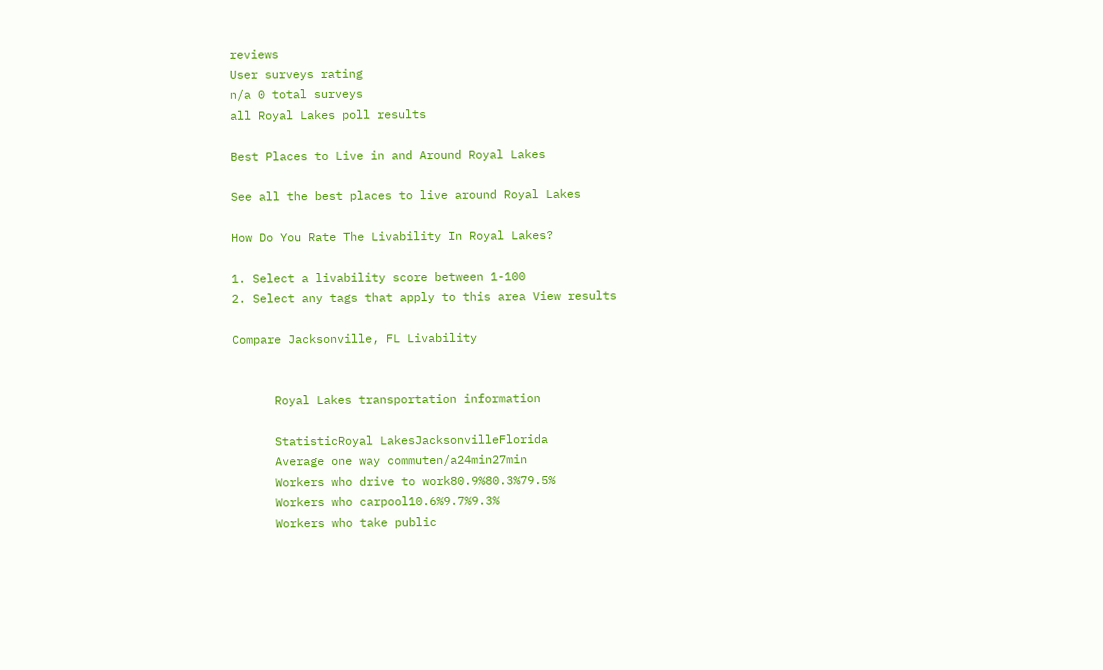reviews
User surveys rating
n/a 0 total surveys
all Royal Lakes poll results

Best Places to Live in and Around Royal Lakes

See all the best places to live around Royal Lakes

How Do You Rate The Livability In Royal Lakes?

1. Select a livability score between 1-100
2. Select any tags that apply to this area View results

Compare Jacksonville, FL Livability


      Royal Lakes transportation information

      StatisticRoyal LakesJacksonvilleFlorida
      Average one way commuten/a24min27min
      Workers who drive to work80.9%80.3%79.5%
      Workers who carpool10.6%9.7%9.3%
      Workers who take public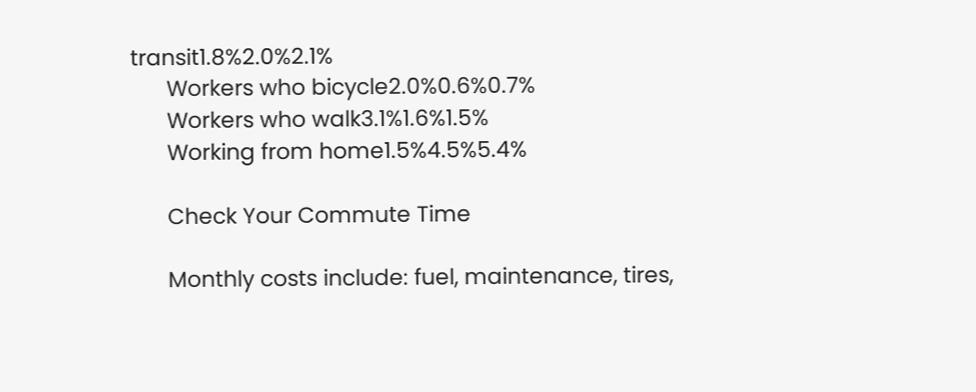transit1.8%2.0%2.1%
      Workers who bicycle2.0%0.6%0.7%
      Workers who walk3.1%1.6%1.5%
      Working from home1.5%4.5%5.4%

      Check Your Commute Time

      Monthly costs include: fuel, maintenance, tires,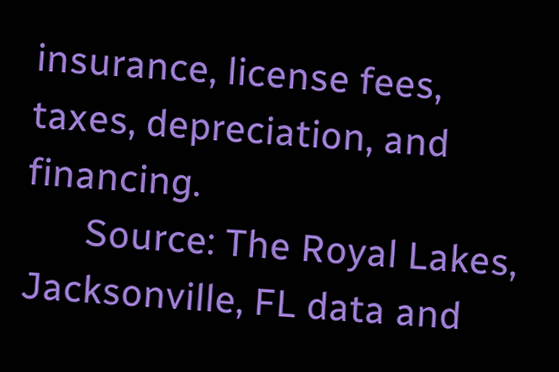insurance, license fees, taxes, depreciation, and financing.
      Source: The Royal Lakes, Jacksonville, FL data and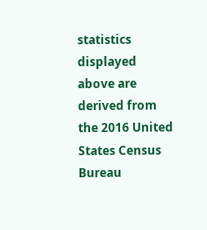statistics displayed above are derived from the 2016 United States Census Bureau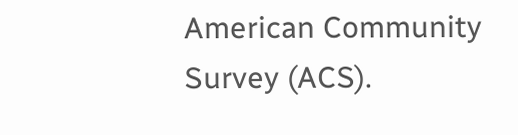American Community Survey (ACS).